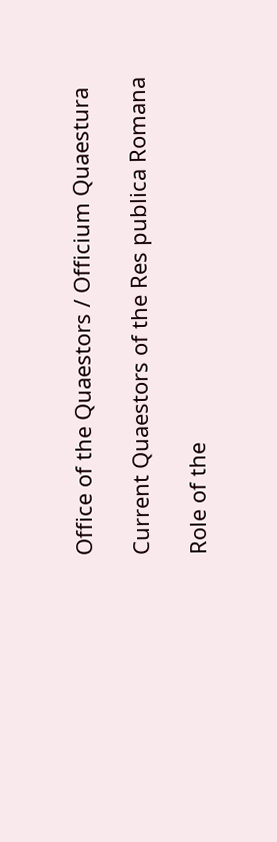Office of the Quaestors / Officium Quaestura

Current Quaestors of the Res publica Romana

Role of the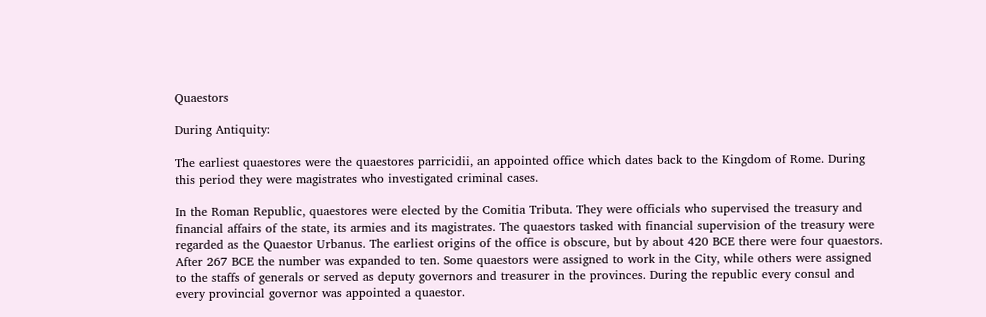Quaestors

During Antiquity:

The earliest quaestores were the quaestores parricidii, an appointed office which dates back to the Kingdom of Rome. During this period they were magistrates who investigated criminal cases.

In the Roman Republic, quaestores were elected by the Comitia Tributa. They were officials who supervised the treasury and financial affairs of the state, its armies and its magistrates. The quaestors tasked with financial supervision of the treasury were regarded as the Quaestor Urbanus. The earliest origins of the office is obscure, but by about 420 BCE there were four quaestors. After 267 BCE the number was expanded to ten. Some quaestors were assigned to work in the City, while others were assigned to the staffs of generals or served as deputy governors and treasurer in the provinces. During the republic every consul and every provincial governor was appointed a quaestor.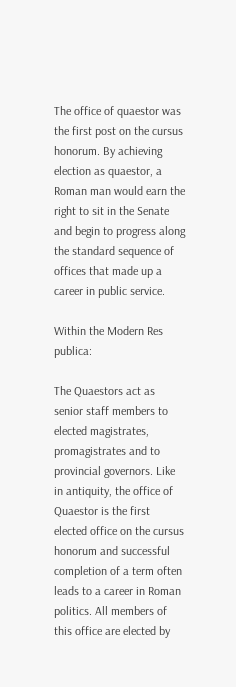The office of quaestor was the first post on the cursus honorum. By achieving election as quaestor, a Roman man would earn the right to sit in the Senate and begin to progress along the standard sequence of offices that made up a career in public service.

Within the Modern Res publica:

The Quaestors act as senior staff members to elected magistrates, promagistrates and to provincial governors. Like in antiquity, the office of Quaestor is the first elected office on the cursus honorum and successful completion of a term often leads to a career in Roman politics. All members of this office are elected by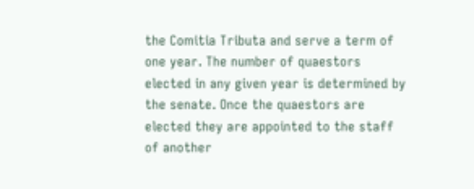the Comitia Tributa and serve a term of one year. The number of quaestors elected in any given year is determined by the senate. Once the quaestors are elected they are appointed to the staff of another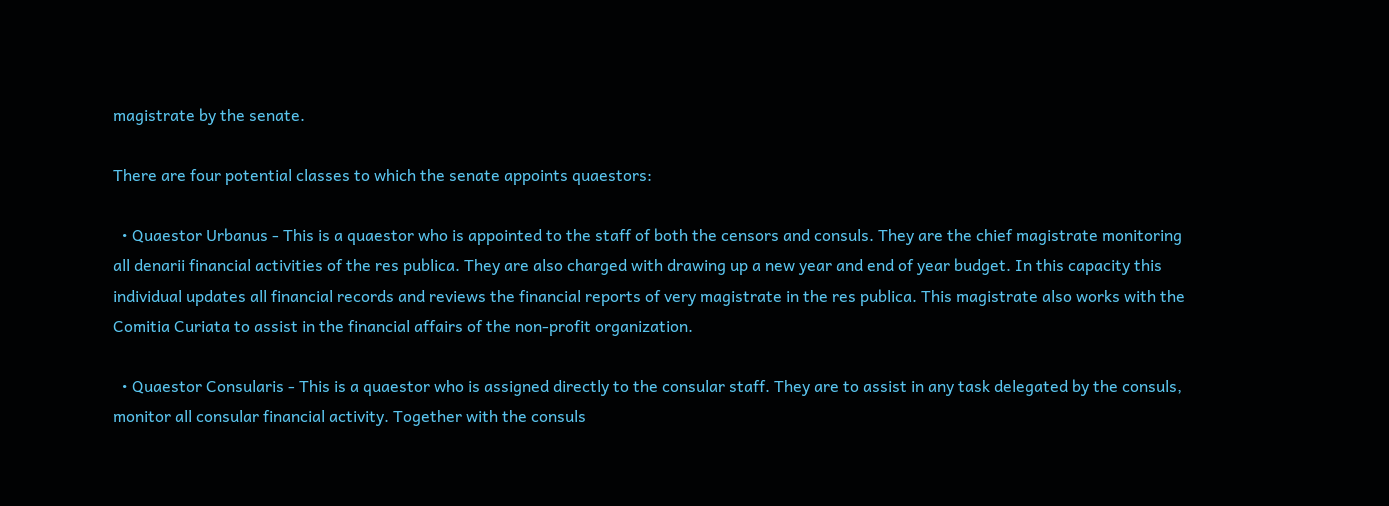magistrate by the senate.

There are four potential classes to which the senate appoints quaestors:

  • Quaestor Urbanus - This is a quaestor who is appointed to the staff of both the censors and consuls. They are the chief magistrate monitoring all denarii financial activities of the res publica. They are also charged with drawing up a new year and end of year budget. In this capacity this individual updates all financial records and reviews the financial reports of very magistrate in the res publica. This magistrate also works with the Comitia Curiata to assist in the financial affairs of the non-profit organization.

  • Quaestor Consularis - This is a quaestor who is assigned directly to the consular staff. They are to assist in any task delegated by the consuls, monitor all consular financial activity. Together with the consuls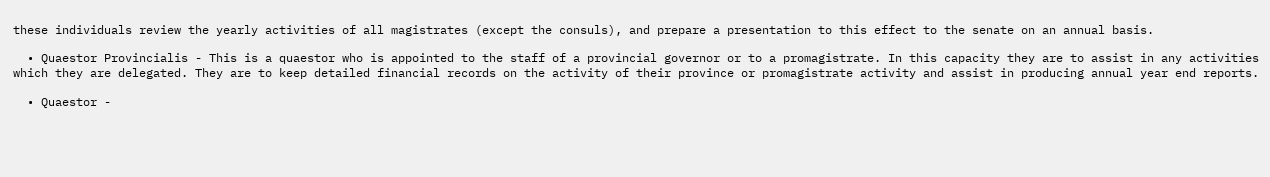these individuals review the yearly activities of all magistrates (except the consuls), and prepare a presentation to this effect to the senate on an annual basis.

  • Quaestor Provincialis - This is a quaestor who is appointed to the staff of a provincial governor or to a promagistrate. In this capacity they are to assist in any activities which they are delegated. They are to keep detailed financial records on the activity of their province or promagistrate activity and assist in producing annual year end reports.

  • Quaestor -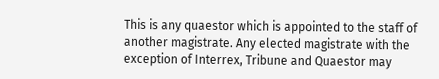This is any quaestor which is appointed to the staff of another magistrate. Any elected magistrate with the exception of Interrex, Tribune and Quaestor may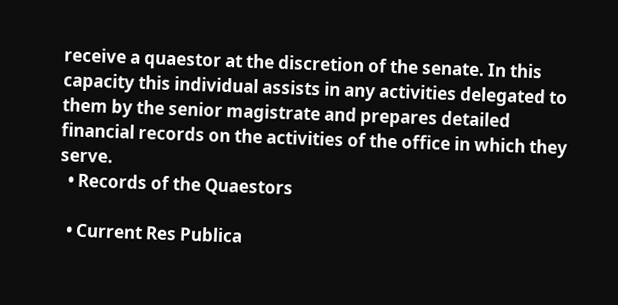receive a quaestor at the discretion of the senate. In this capacity this individual assists in any activities delegated to them by the senior magistrate and prepares detailed financial records on the activities of the office in which they serve.
  • Records of the Quaestors

  • Current Res Publica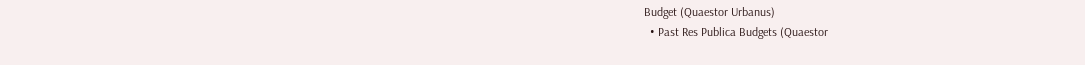Budget (Quaestor Urbanus)
  • Past Res Publica Budgets (Quaestor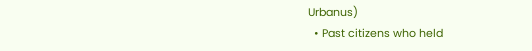Urbanus)
  • Past citizens who held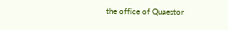the office of Quaestor